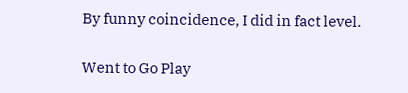By funny coincidence, I did in fact level.

Went to Go Play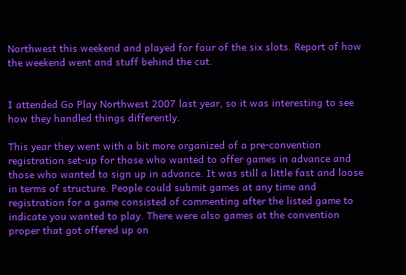Northwest this weekend and played for four of the six slots. Report of how the weekend went and stuff behind the cut.


I attended Go Play Northwest 2007 last year, so it was interesting to see how they handled things differently.

This year they went with a bit more organized of a pre-convention registration set-up for those who wanted to offer games in advance and those who wanted to sign up in advance. It was still a little fast and loose in terms of structure. People could submit games at any time and registration for a game consisted of commenting after the listed game to indicate you wanted to play. There were also games at the convention proper that got offered up on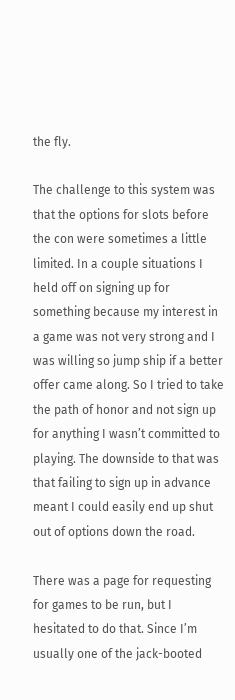the fly.

The challenge to this system was that the options for slots before the con were sometimes a little limited. In a couple situations I held off on signing up for something because my interest in a game was not very strong and I was willing so jump ship if a better offer came along. So I tried to take the path of honor and not sign up for anything I wasn’t committed to playing. The downside to that was that failing to sign up in advance meant I could easily end up shut out of options down the road.

There was a page for requesting for games to be run, but I hesitated to do that. Since I’m usually one of the jack-booted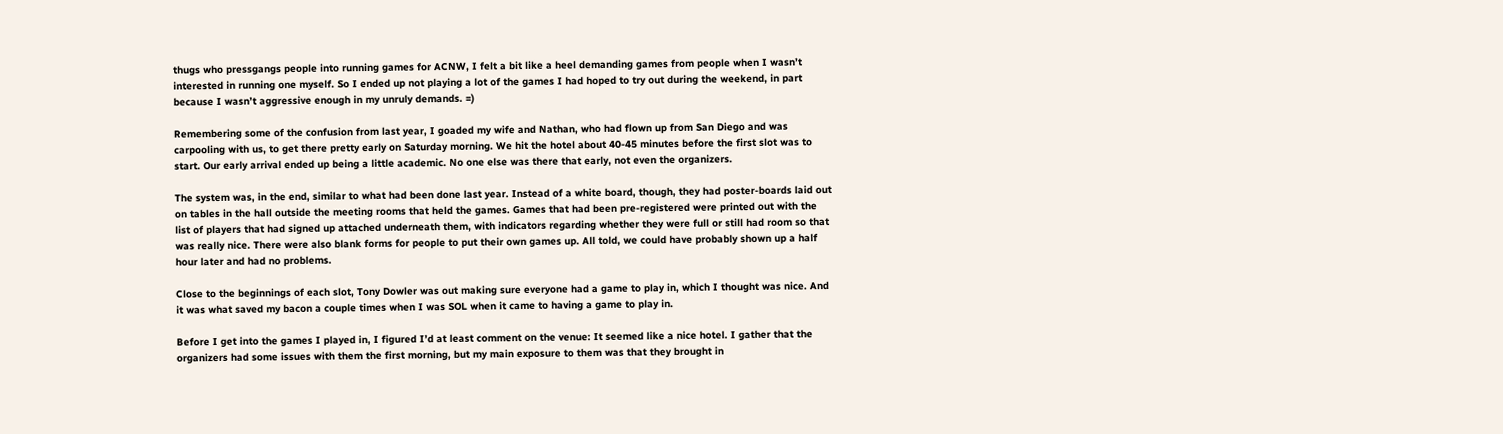thugs who pressgangs people into running games for ACNW, I felt a bit like a heel demanding games from people when I wasn’t interested in running one myself. So I ended up not playing a lot of the games I had hoped to try out during the weekend, in part because I wasn’t aggressive enough in my unruly demands. =)

Remembering some of the confusion from last year, I goaded my wife and Nathan, who had flown up from San Diego and was carpooling with us, to get there pretty early on Saturday morning. We hit the hotel about 40-45 minutes before the first slot was to start. Our early arrival ended up being a little academic. No one else was there that early, not even the organizers.

The system was, in the end, similar to what had been done last year. Instead of a white board, though, they had poster-boards laid out on tables in the hall outside the meeting rooms that held the games. Games that had been pre-registered were printed out with the list of players that had signed up attached underneath them, with indicators regarding whether they were full or still had room so that was really nice. There were also blank forms for people to put their own games up. All told, we could have probably shown up a half hour later and had no problems.

Close to the beginnings of each slot, Tony Dowler was out making sure everyone had a game to play in, which I thought was nice. And it was what saved my bacon a couple times when I was SOL when it came to having a game to play in.

Before I get into the games I played in, I figured I’d at least comment on the venue: It seemed like a nice hotel. I gather that the organizers had some issues with them the first morning, but my main exposure to them was that they brought in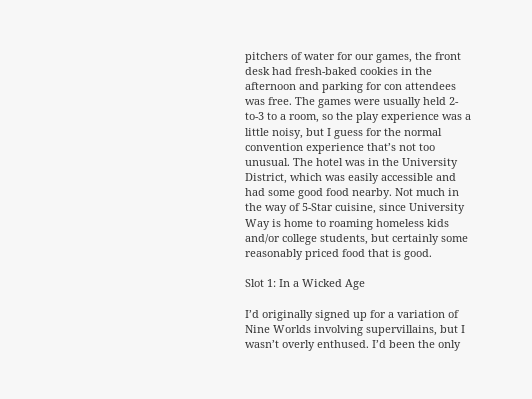pitchers of water for our games, the front desk had fresh-baked cookies in the afternoon and parking for con attendees was free. The games were usually held 2-to-3 to a room, so the play experience was a little noisy, but I guess for the normal convention experience that’s not too unusual. The hotel was in the University District, which was easily accessible and had some good food nearby. Not much in the way of 5-Star cuisine, since University Way is home to roaming homeless kids and/or college students, but certainly some reasonably priced food that is good.

Slot 1: In a Wicked Age

I’d originally signed up for a variation of Nine Worlds involving supervillains, but I wasn’t overly enthused. I’d been the only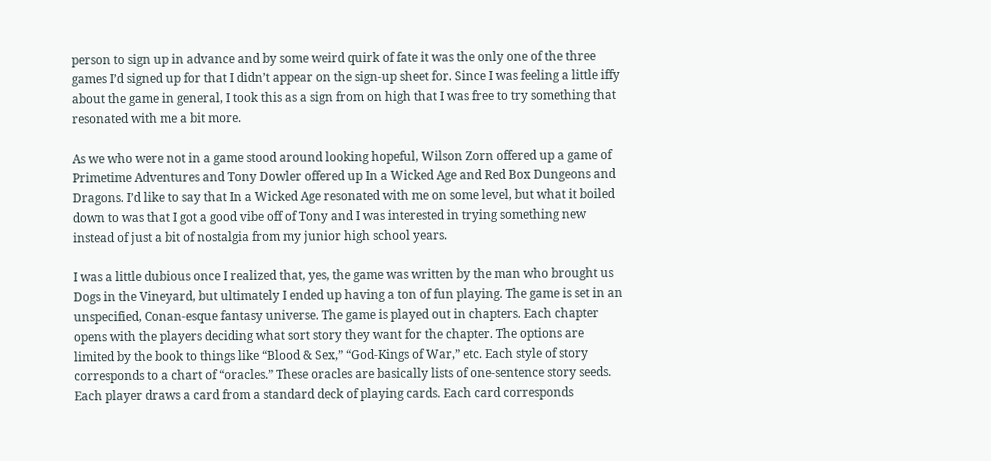person to sign up in advance and by some weird quirk of fate it was the only one of the three games I’d signed up for that I didn’t appear on the sign-up sheet for. Since I was feeling a little iffy about the game in general, I took this as a sign from on high that I was free to try something that resonated with me a bit more.

As we who were not in a game stood around looking hopeful, Wilson Zorn offered up a game of Primetime Adventures and Tony Dowler offered up In a Wicked Age and Red Box Dungeons and Dragons. I’d like to say that In a Wicked Age resonated with me on some level, but what it boiled down to was that I got a good vibe off of Tony and I was interested in trying something new instead of just a bit of nostalgia from my junior high school years.

I was a little dubious once I realized that, yes, the game was written by the man who brought us Dogs in the Vineyard, but ultimately I ended up having a ton of fun playing. The game is set in an unspecified, Conan-esque fantasy universe. The game is played out in chapters. Each chapter opens with the players deciding what sort story they want for the chapter. The options are limited by the book to things like “Blood & Sex,” “God-Kings of War,” etc. Each style of story corresponds to a chart of “oracles.” These oracles are basically lists of one-sentence story seeds. Each player draws a card from a standard deck of playing cards. Each card corresponds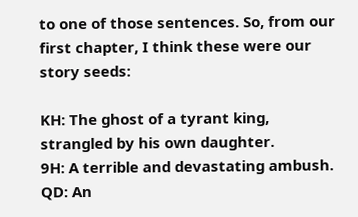to one of those sentences. So, from our first chapter, I think these were our story seeds:

KH: The ghost of a tyrant king, strangled by his own daughter.
9H: A terrible and devastating ambush.
QD: An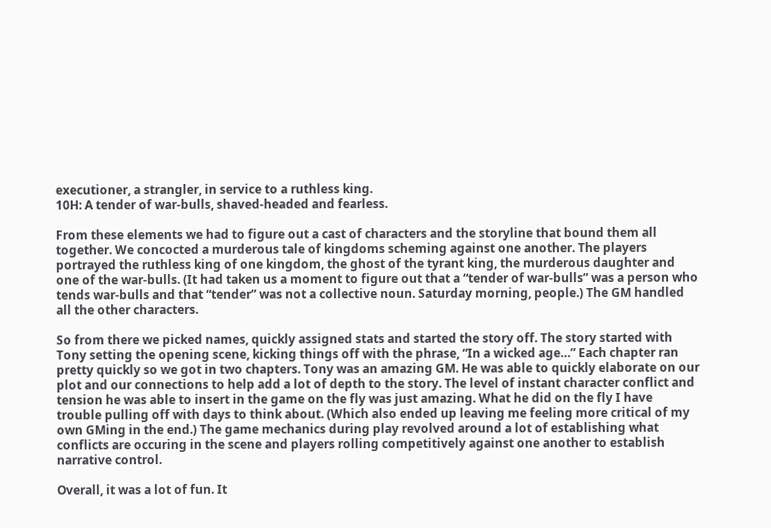executioner, a strangler, in service to a ruthless king.
10H: A tender of war-bulls, shaved-headed and fearless.

From these elements we had to figure out a cast of characters and the storyline that bound them all together. We concocted a murderous tale of kingdoms scheming against one another. The players portrayed the ruthless king of one kingdom, the ghost of the tyrant king, the murderous daughter and one of the war-bulls. (It had taken us a moment to figure out that a “tender of war-bulls” was a person who tends war-bulls and that “tender” was not a collective noun. Saturday morning, people.) The GM handled all the other characters.

So from there we picked names, quickly assigned stats and started the story off. The story started with Tony setting the opening scene, kicking things off with the phrase, “In a wicked age…” Each chapter ran pretty quickly so we got in two chapters. Tony was an amazing GM. He was able to quickly elaborate on our plot and our connections to help add a lot of depth to the story. The level of instant character conflict and tension he was able to insert in the game on the fly was just amazing. What he did on the fly I have trouble pulling off with days to think about. (Which also ended up leaving me feeling more critical of my own GMing in the end.) The game mechanics during play revolved around a lot of establishing what conflicts are occuring in the scene and players rolling competitively against one another to establish narrative control.

Overall, it was a lot of fun. It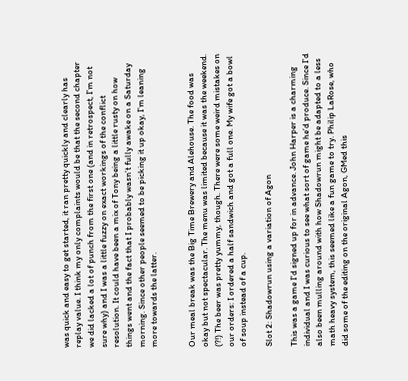was quick and easy to get started, it ran pretty quickly and clearly has replay value. I think my only complaints would be that the second chapter we did lacked a lot of punch from the first one (and in retrospect, I’m not sure why) and I was a little fuzzy on exact workings of the conflict resolution. It could have been a mix of Tony being a little rusty on how things went and the fact that I probably wasn’t fully awake on a Saturday morning. Since other people seemed to be picking it up okay, I’m leaning more towards the latter.


Our meal break was the Big Time Brewery and Alehouse. The food was okay but not spectacular. The menu was limited because it was the weekend. (?!) The beer was pretty yummy, though. There were some weird mistakes on our orders: I ordered a half sandwich and got a full one. My wife got a bowl of soup instead of a cup.

Slot 2: Shadowrun using a variation of Agon

This was a game I’d signed up for in advance. John Harper is a charming individual and I was curious to see what sort of game he’d produce. Since I’d also been mulling around with how Shadowrun might be adapted to a less math heavy system, this seemed like a fun game to try. Philip LaRose, who did some of the editing on the original Agon, GMed this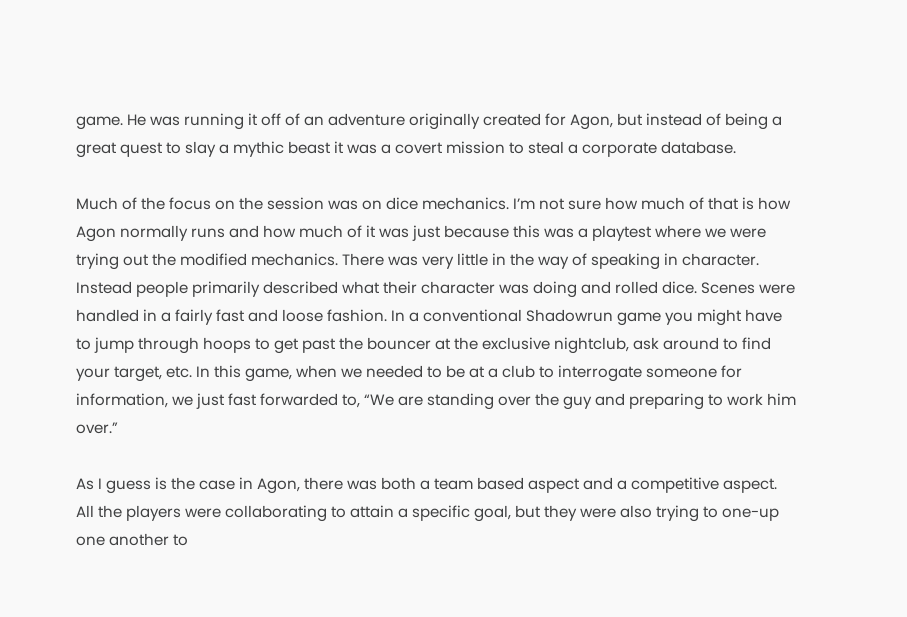game. He was running it off of an adventure originally created for Agon, but instead of being a great quest to slay a mythic beast it was a covert mission to steal a corporate database.

Much of the focus on the session was on dice mechanics. I’m not sure how much of that is how Agon normally runs and how much of it was just because this was a playtest where we were trying out the modified mechanics. There was very little in the way of speaking in character. Instead people primarily described what their character was doing and rolled dice. Scenes were handled in a fairly fast and loose fashion. In a conventional Shadowrun game you might have to jump through hoops to get past the bouncer at the exclusive nightclub, ask around to find your target, etc. In this game, when we needed to be at a club to interrogate someone for information, we just fast forwarded to, “We are standing over the guy and preparing to work him over.”

As I guess is the case in Agon, there was both a team based aspect and a competitive aspect. All the players were collaborating to attain a specific goal, but they were also trying to one-up one another to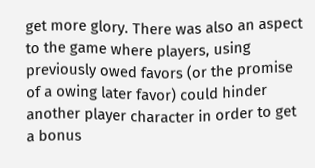get more glory. There was also an aspect to the game where players, using previously owed favors (or the promise of a owing later favor) could hinder another player character in order to get a bonus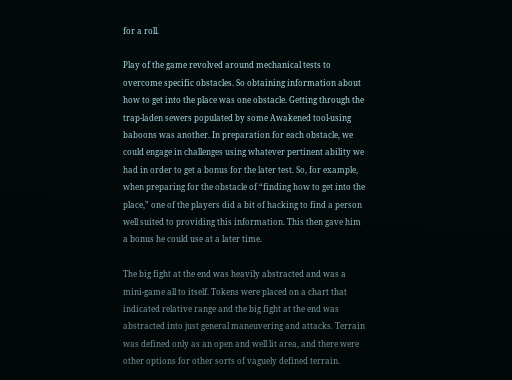for a roll.

Play of the game revolved around mechanical tests to overcome specific obstacles. So obtaining information about how to get into the place was one obstacle. Getting through the trap-laden sewers populated by some Awakened tool-using baboons was another. In preparation for each obstacle, we could engage in challenges using whatever pertinent ability we had in order to get a bonus for the later test. So, for example, when preparing for the obstacle of “finding how to get into the place,” one of the players did a bit of hacking to find a person well suited to providing this information. This then gave him a bonus he could use at a later time.

The big fight at the end was heavily abstracted and was a mini-game all to itself. Tokens were placed on a chart that indicated relative range and the big fight at the end was abstracted into just general maneuvering and attacks. Terrain was defined only as an open and well lit area, and there were other options for other sorts of vaguely defined terrain.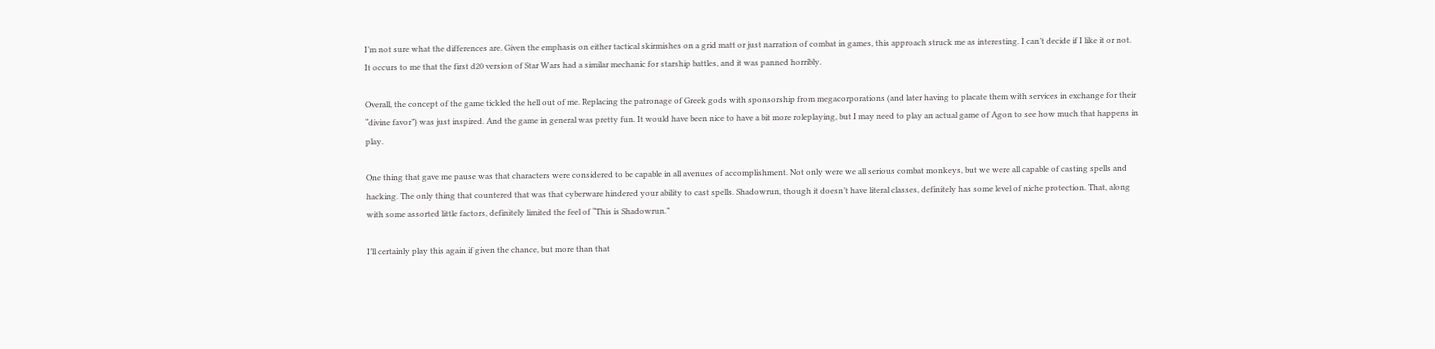I’m not sure what the differences are. Given the emphasis on either tactical skirmishes on a grid matt or just narration of combat in games, this approach struck me as interesting. I can’t decide if I like it or not. It occurs to me that the first d20 version of Star Wars had a similar mechanic for starship battles, and it was panned horribly.

Overall, the concept of the game tickled the hell out of me. Replacing the patronage of Greek gods with sponsorship from megacorporations (and later having to placate them with services in exchange for their “divine favor”) was just inspired. And the game in general was pretty fun. It would have been nice to have a bit more roleplaying, but I may need to play an actual game of Agon to see how much that happens in play.

One thing that gave me pause was that characters were considered to be capable in all avenues of accomplishment. Not only were we all serious combat monkeys, but we were all capable of casting spells and hacking. The only thing that countered that was that cyberware hindered your ability to cast spells. Shadowrun, though it doesn’t have literal classes, definitely has some level of niche protection. That, along with some assorted little factors, definitely limited the feel of “This is Shadowrun.”

I’ll certainly play this again if given the chance, but more than that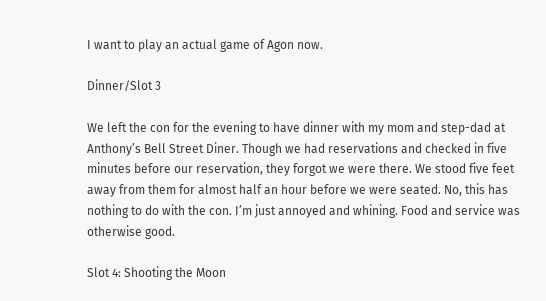I want to play an actual game of Agon now.

Dinner/Slot 3

We left the con for the evening to have dinner with my mom and step-dad at Anthony’s Bell Street Diner. Though we had reservations and checked in five minutes before our reservation, they forgot we were there. We stood five feet away from them for almost half an hour before we were seated. No, this has nothing to do with the con. I’m just annoyed and whining. Food and service was otherwise good.

Slot 4: Shooting the Moon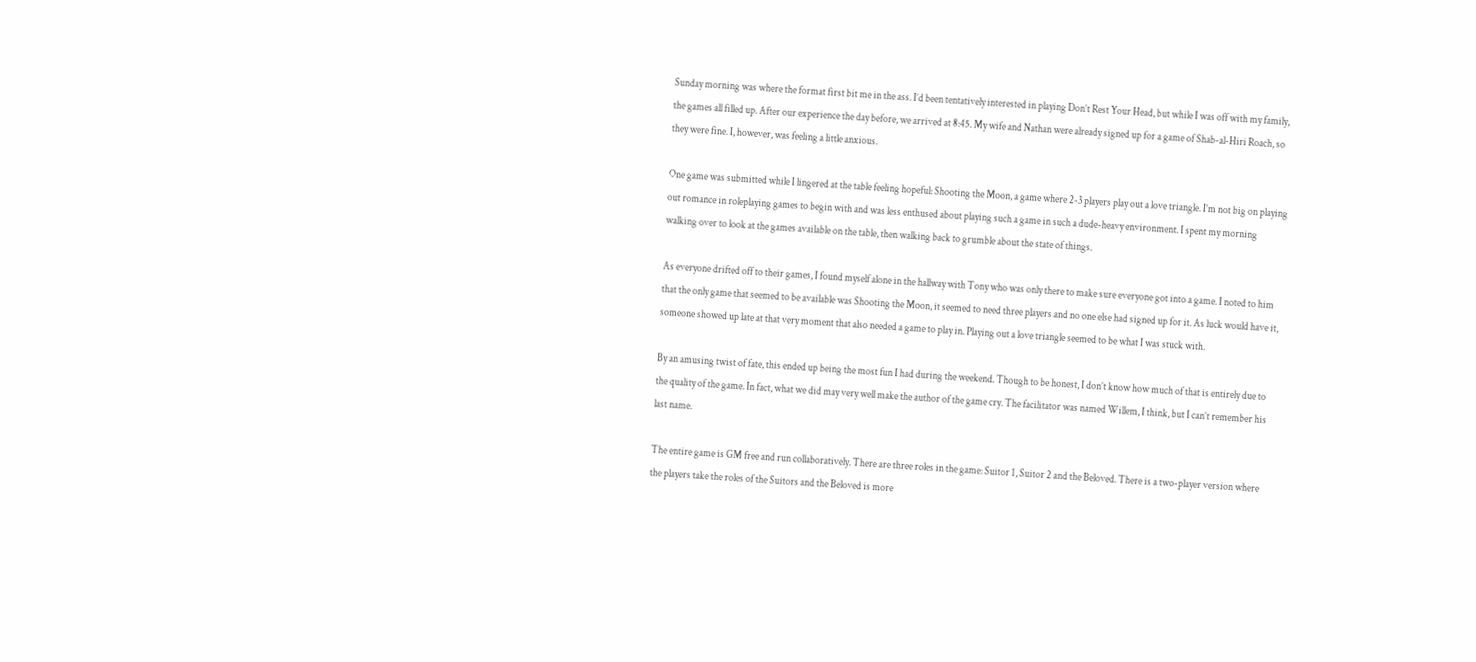Sunday morning was where the format first bit me in the ass. I’d been tentatively interested in playing Don’t Rest Your Head, but while I was off with my family, the games all filled up. After our experience the day before, we arrived at 8:45. My wife and Nathan were already signed up for a game of Shab-al-Hiri Roach, so they were fine. I, however, was feeling a little anxious.

One game was submitted while I lingered at the table feeling hopeful: Shooting the Moon, a game where 2-3 players play out a love triangle. I’m not big on playing out romance in roleplaying games to begin with and was less enthused about playing such a game in such a dude-heavy environment. I spent my morning walking over to look at the games available on the table, then walking back to grumble about the state of things.

As everyone drifted off to their games, I found myself alone in the hallway with Tony who was only there to make sure everyone got into a game. I noted to him that the only game that seemed to be available was Shooting the Moon, it seemed to need three players and no one else had signed up for it. As luck would have it, someone showed up late at that very moment that also needed a game to play in. Playing out a love triangle seemed to be what I was stuck with.

By an amusing twist of fate, this ended up being the most fun I had during the weekend. Though to be honest, I don’t know how much of that is entirely due to the quality of the game. In fact, what we did may very well make the author of the game cry. The facilitator was named Willem, I think, but I can’t remember his last name.

The entire game is GM free and run collaboratively. There are three roles in the game: Suitor 1, Suitor 2 and the Beloved. There is a two-player version where the players take the roles of the Suitors and the Beloved is more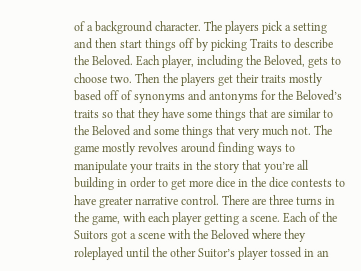of a background character. The players pick a setting and then start things off by picking Traits to describe the Beloved. Each player, including the Beloved, gets to choose two. Then the players get their traits mostly based off of synonyms and antonyms for the Beloved’s traits so that they have some things that are similar to the Beloved and some things that very much not. The game mostly revolves around finding ways to manipulate your traits in the story that you’re all building in order to get more dice in the dice contests to have greater narrative control. There are three turns in the game, with each player getting a scene. Each of the Suitors got a scene with the Beloved where they roleplayed until the other Suitor’s player tossed in an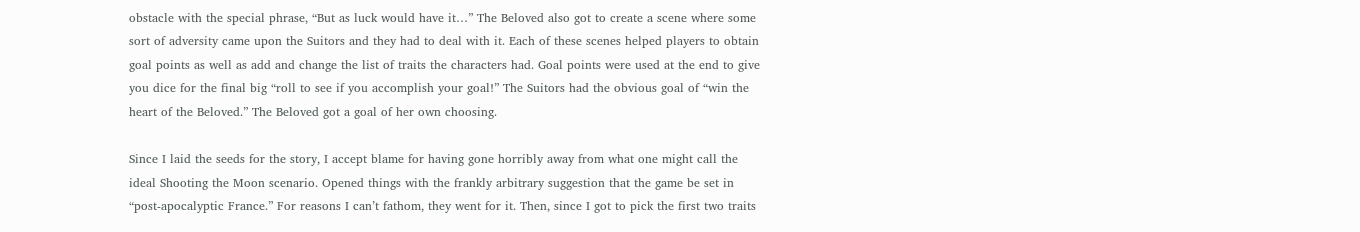obstacle with the special phrase, “But as luck would have it…” The Beloved also got to create a scene where some sort of adversity came upon the Suitors and they had to deal with it. Each of these scenes helped players to obtain goal points as well as add and change the list of traits the characters had. Goal points were used at the end to give you dice for the final big “roll to see if you accomplish your goal!” The Suitors had the obvious goal of “win the heart of the Beloved.” The Beloved got a goal of her own choosing.

Since I laid the seeds for the story, I accept blame for having gone horribly away from what one might call the ideal Shooting the Moon scenario. Opened things with the frankly arbitrary suggestion that the game be set in “post-apocalyptic France.” For reasons I can’t fathom, they went for it. Then, since I got to pick the first two traits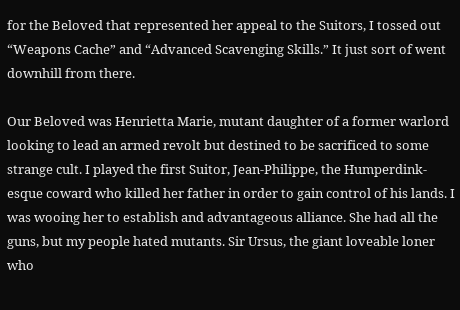for the Beloved that represented her appeal to the Suitors, I tossed out “Weapons Cache” and “Advanced Scavenging Skills.” It just sort of went downhill from there.

Our Beloved was Henrietta Marie, mutant daughter of a former warlord looking to lead an armed revolt but destined to be sacrificed to some strange cult. I played the first Suitor, Jean-Philippe, the Humperdink-esque coward who killed her father in order to gain control of his lands. I was wooing her to establish and advantageous alliance. She had all the guns, but my people hated mutants. Sir Ursus, the giant loveable loner who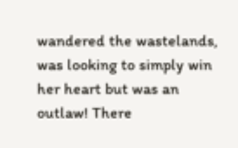wandered the wastelands, was looking to simply win her heart but was an outlaw! There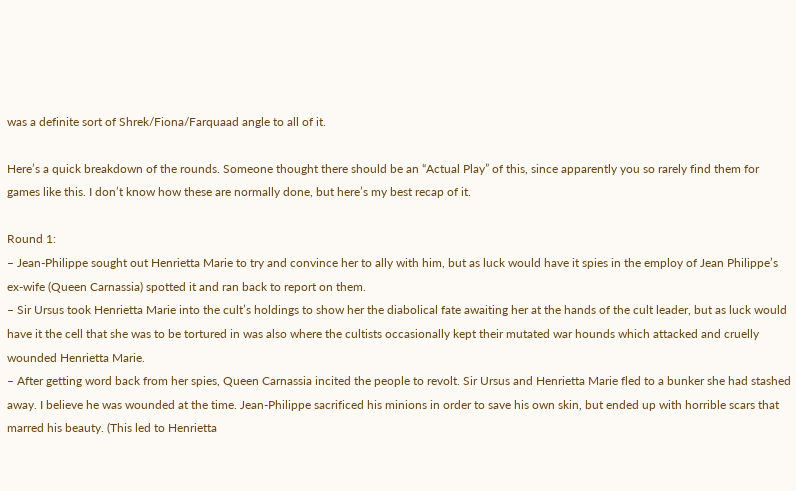was a definite sort of Shrek/Fiona/Farquaad angle to all of it.

Here’s a quick breakdown of the rounds. Someone thought there should be an “Actual Play” of this, since apparently you so rarely find them for games like this. I don’t know how these are normally done, but here’s my best recap of it.

Round 1:
– Jean-Philippe sought out Henrietta Marie to try and convince her to ally with him, but as luck would have it spies in the employ of Jean Philippe’s ex-wife (Queen Carnassia) spotted it and ran back to report on them.
– Sir Ursus took Henrietta Marie into the cult’s holdings to show her the diabolical fate awaiting her at the hands of the cult leader, but as luck would have it the cell that she was to be tortured in was also where the cultists occasionally kept their mutated war hounds which attacked and cruelly wounded Henrietta Marie.
– After getting word back from her spies, Queen Carnassia incited the people to revolt. Sir Ursus and Henrietta Marie fled to a bunker she had stashed away. I believe he was wounded at the time. Jean-Philippe sacrificed his minions in order to save his own skin, but ended up with horrible scars that marred his beauty. (This led to Henrietta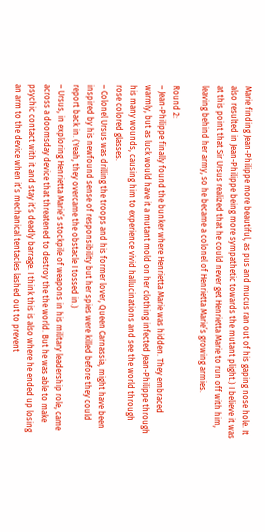Marie finding Jean-Philippe more beautiful, as pus and mucus ran out of his gaping nose hole. It also resulted in Jean-Philippe being more sympathetic towards the mutant plight.) I believe it was at this point that Sir Ursus realized that he could never get Henrietta Marie to run off with him, leaving behind her army, so he became a colonel of Henrietta Marie’s growing armies.

Round 2:
– Jean-Philippe finally found the bunker where Henrietta Marie was hidden. They embraced warmly, but as luck would have it a mutant mold on her clothing infected Jean-Philippe through his many wounds, causing him to experience vivid hallucinations and see the world through rose colored glasses.
– Colonel Ursus was drilling the troops and his former lover, Queen Carnassia, might have been inspired by his newfound sense of responsibility but her spies were killed before they could report back in. (Yeah, they overcame the obstacle I tossed in.)
– Ursus, in exploring Henrietta Marie’s stockpile of weapons in his military leadership role, came across a doomsday device that threatened to destroy the the world. But he was able to make psychic contact with it and stay it’s deadly barrage. I think this is also where he ended up losing an arm to the device when it’s mechanical tentacles lashed out to prevent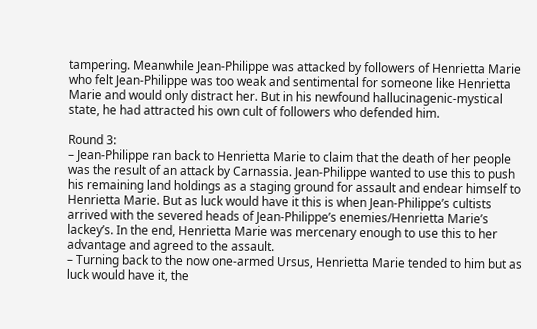tampering. Meanwhile Jean-Philippe was attacked by followers of Henrietta Marie who felt Jean-Philippe was too weak and sentimental for someone like Henrietta Marie and would only distract her. But in his newfound hallucinagenic-mystical state, he had attracted his own cult of followers who defended him.

Round 3:
– Jean-Philippe ran back to Henrietta Marie to claim that the death of her people was the result of an attack by Carnassia. Jean-Philippe wanted to use this to push his remaining land holdings as a staging ground for assault and endear himself to Henrietta Marie. But as luck would have it this is when Jean-Philippe’s cultists arrived with the severed heads of Jean-Philippe’s enemies/Henrietta Marie’s lackey’s. In the end, Henrietta Marie was mercenary enough to use this to her advantage and agreed to the assault.
– Turning back to the now one-armed Ursus, Henrietta Marie tended to him but as luck would have it, the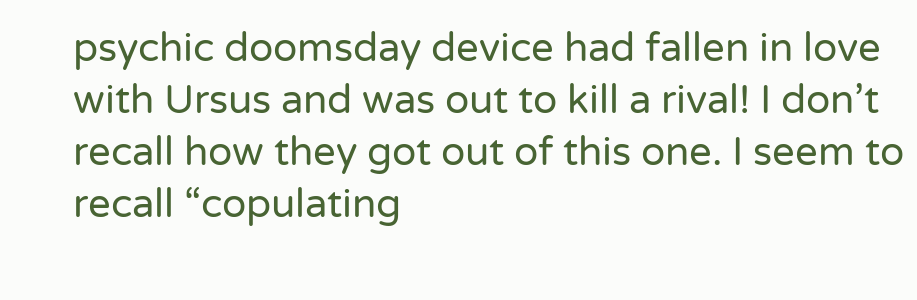psychic doomsday device had fallen in love with Ursus and was out to kill a rival! I don’t recall how they got out of this one. I seem to recall “copulating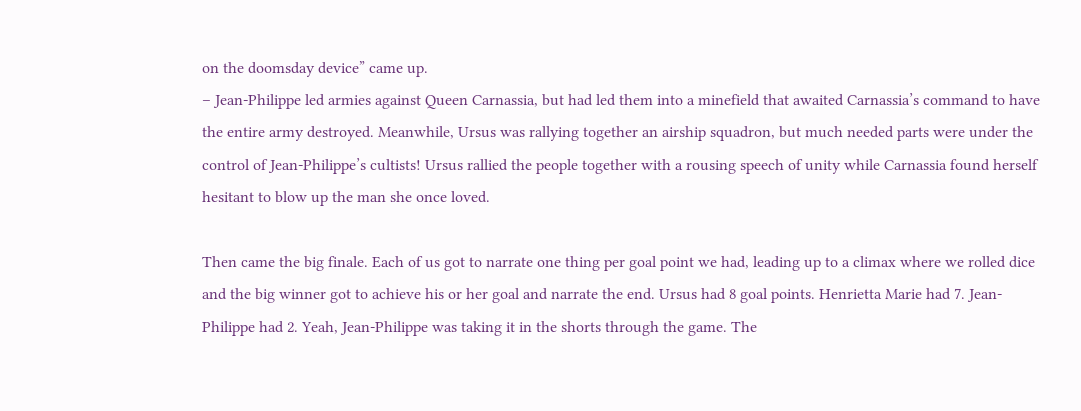on the doomsday device” came up.
– Jean-Philippe led armies against Queen Carnassia, but had led them into a minefield that awaited Carnassia’s command to have the entire army destroyed. Meanwhile, Ursus was rallying together an airship squadron, but much needed parts were under the control of Jean-Philippe’s cultists! Ursus rallied the people together with a rousing speech of unity while Carnassia found herself hesitant to blow up the man she once loved.

Then came the big finale. Each of us got to narrate one thing per goal point we had, leading up to a climax where we rolled dice and the big winner got to achieve his or her goal and narrate the end. Ursus had 8 goal points. Henrietta Marie had 7. Jean-Philippe had 2. Yeah, Jean-Philippe was taking it in the shorts through the game. The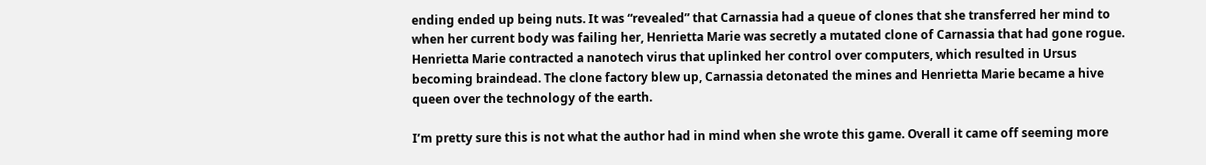ending ended up being nuts. It was “revealed” that Carnassia had a queue of clones that she transferred her mind to when her current body was failing her, Henrietta Marie was secretly a mutated clone of Carnassia that had gone rogue. Henrietta Marie contracted a nanotech virus that uplinked her control over computers, which resulted in Ursus becoming braindead. The clone factory blew up, Carnassia detonated the mines and Henrietta Marie became a hive queen over the technology of the earth.

I’m pretty sure this is not what the author had in mind when she wrote this game. Overall it came off seeming more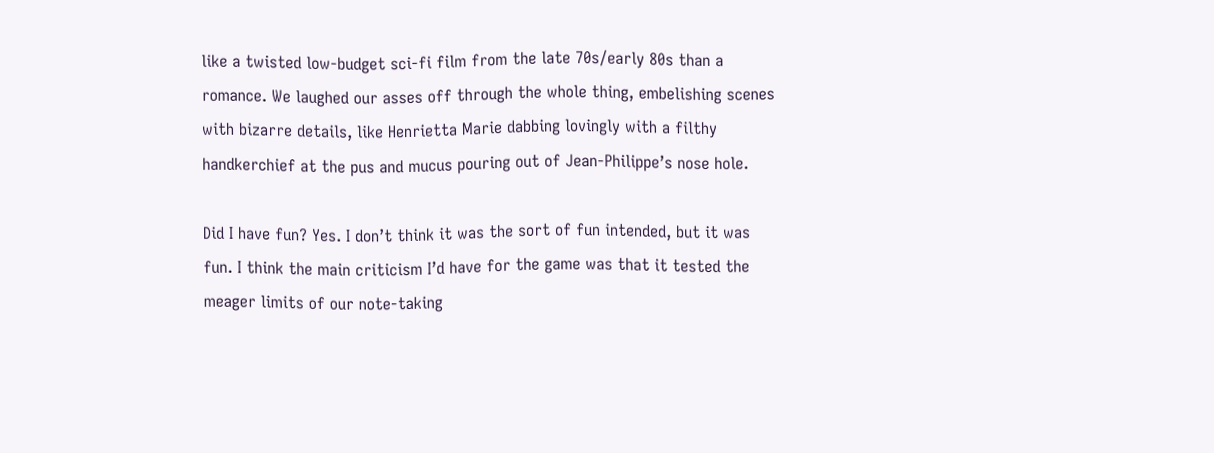like a twisted low-budget sci-fi film from the late 70s/early 80s than a romance. We laughed our asses off through the whole thing, embelishing scenes with bizarre details, like Henrietta Marie dabbing lovingly with a filthy handkerchief at the pus and mucus pouring out of Jean-Philippe’s nose hole.

Did I have fun? Yes. I don’t think it was the sort of fun intended, but it was fun. I think the main criticism I’d have for the game was that it tested the meager limits of our note-taking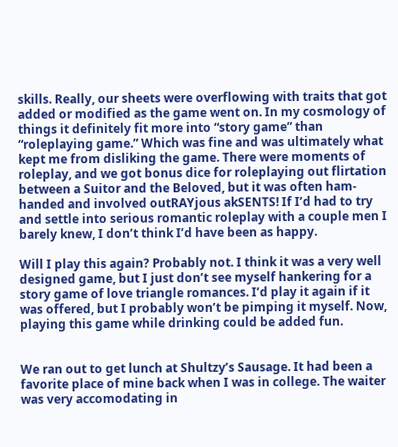skills. Really, our sheets were overflowing with traits that got added or modified as the game went on. In my cosmology of things it definitely fit more into “story game” than “roleplaying game.” Which was fine and was ultimately what kept me from disliking the game. There were moments of roleplay, and we got bonus dice for roleplaying out flirtation between a Suitor and the Beloved, but it was often ham-handed and involved outRAYjous akSENTS! If I’d had to try and settle into serious romantic roleplay with a couple men I barely knew, I don’t think I’d have been as happy.

Will I play this again? Probably not. I think it was a very well designed game, but I just don’t see myself hankering for a story game of love triangle romances. I’d play it again if it was offered, but I probably won’t be pimping it myself. Now, playing this game while drinking could be added fun.


We ran out to get lunch at Shultzy’s Sausage. It had been a favorite place of mine back when I was in college. The waiter was very accomodating in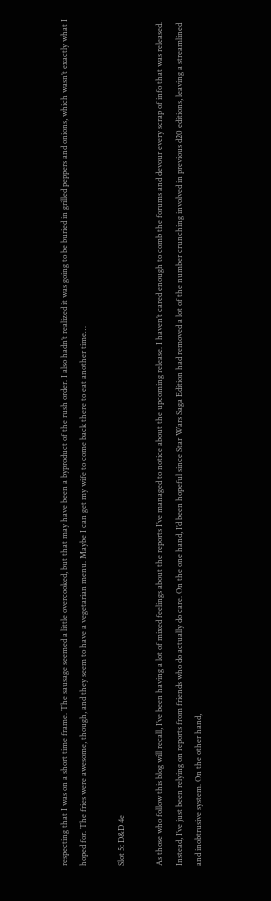respecting that I was on a short time frame. The sausage seemed a little overcooked, but that may have been a byproduct of the rush order. I also hadn’t realized it was going to be buried in grilled peppers and onions, which wasn’t exactly what I hoped for. The fries were awesome, though, and they seem to have a vegetarian menu. Maybe I can get my wife to come back there to eat another time…

Slot 5: D&D 4e

As those who follow this blog will recall, I’ve been having a lot of mixed feelings about the reports I’ve managed to notice about the upcoming release. I haven’t cared enough to comb the forums and devour every scrap of info that was released. Instead, I’ve just been relying on reports from friends who do actually do care. On the one hand, I’d been hopeful since Star Wars Saga Edition had removed a lot of the number crunching involved in previous d20 editions, leaving a streamlined and inobtrusive system. On the other hand,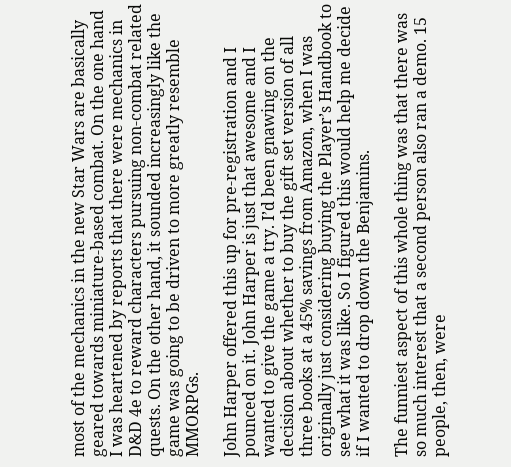most of the mechanics in the new Star Wars are basically geared towards miniature-based combat. On the one hand I was heartened by reports that there were mechanics in D&D 4e to reward characters pursuing non-combat related quests. On the other hand, it sounded increasingly like the game was going to be driven to more greatly resemble MMORPGs.

John Harper offered this up for pre-registration and I pounced on it. John Harper is just that awesome and I wanted to give the game a try. I’d been gnawing on the decision about whether to buy the gift set version of all three books at a 45% savings from Amazon, when I was originally just considering buying the Player’s Handbook to see what it was like. So I figured this would help me decide if I wanted to drop down the Benjamins.

The funniest aspect of this whole thing was that there was so much interest that a second person also ran a demo. 15 people, then, were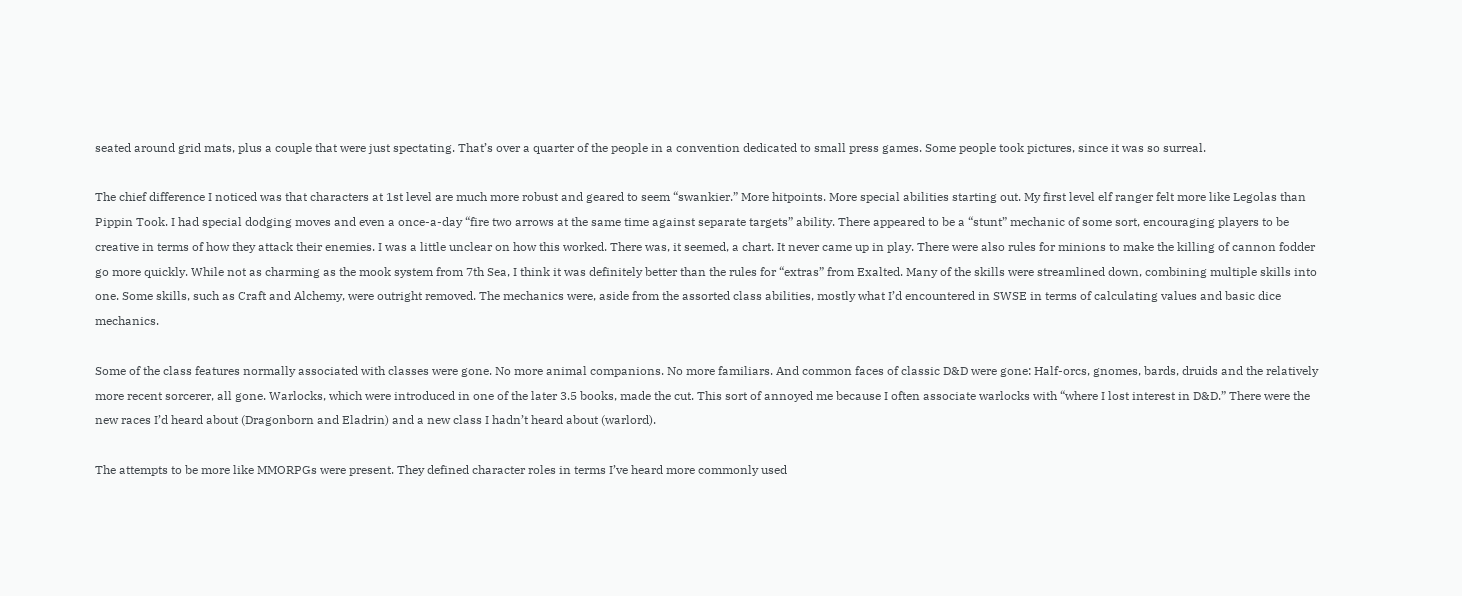seated around grid mats, plus a couple that were just spectating. That’s over a quarter of the people in a convention dedicated to small press games. Some people took pictures, since it was so surreal.

The chief difference I noticed was that characters at 1st level are much more robust and geared to seem “swankier.” More hitpoints. More special abilities starting out. My first level elf ranger felt more like Legolas than Pippin Took. I had special dodging moves and even a once-a-day “fire two arrows at the same time against separate targets” ability. There appeared to be a “stunt” mechanic of some sort, encouraging players to be creative in terms of how they attack their enemies. I was a little unclear on how this worked. There was, it seemed, a chart. It never came up in play. There were also rules for minions to make the killing of cannon fodder go more quickly. While not as charming as the mook system from 7th Sea, I think it was definitely better than the rules for “extras” from Exalted. Many of the skills were streamlined down, combining multiple skills into one. Some skills, such as Craft and Alchemy, were outright removed. The mechanics were, aside from the assorted class abilities, mostly what I’d encountered in SWSE in terms of calculating values and basic dice mechanics.

Some of the class features normally associated with classes were gone. No more animal companions. No more familiars. And common faces of classic D&D were gone: Half-orcs, gnomes, bards, druids and the relatively more recent sorcerer, all gone. Warlocks, which were introduced in one of the later 3.5 books, made the cut. This sort of annoyed me because I often associate warlocks with “where I lost interest in D&D.” There were the new races I’d heard about (Dragonborn and Eladrin) and a new class I hadn’t heard about (warlord).

The attempts to be more like MMORPGs were present. They defined character roles in terms I’ve heard more commonly used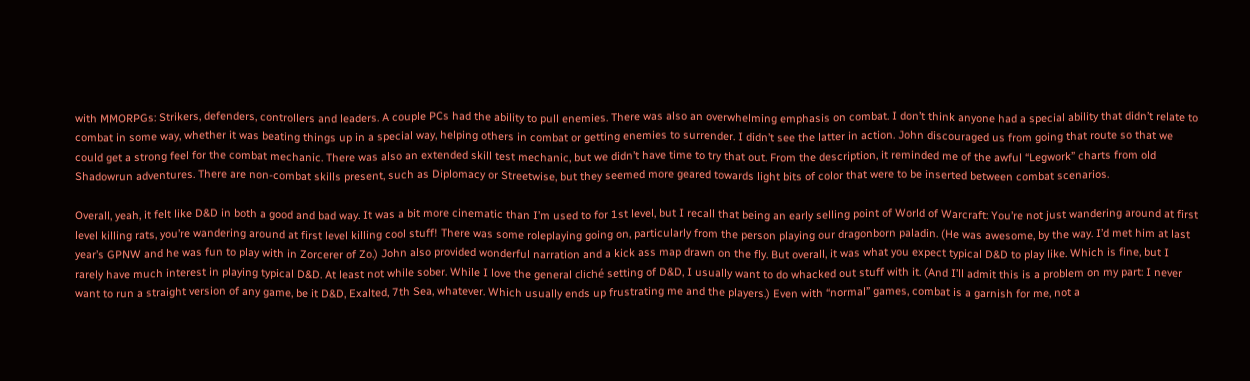with MMORPGs: Strikers, defenders, controllers and leaders. A couple PCs had the ability to pull enemies. There was also an overwhelming emphasis on combat. I don’t think anyone had a special ability that didn’t relate to combat in some way, whether it was beating things up in a special way, helping others in combat or getting enemies to surrender. I didn’t see the latter in action. John discouraged us from going that route so that we could get a strong feel for the combat mechanic. There was also an extended skill test mechanic, but we didn’t have time to try that out. From the description, it reminded me of the awful “Legwork” charts from old Shadowrun adventures. There are non-combat skills present, such as Diplomacy or Streetwise, but they seemed more geared towards light bits of color that were to be inserted between combat scenarios.

Overall, yeah, it felt like D&D in both a good and bad way. It was a bit more cinematic than I’m used to for 1st level, but I recall that being an early selling point of World of Warcraft: You’re not just wandering around at first level killing rats, you’re wandering around at first level killing cool stuff! There was some roleplaying going on, particularly from the person playing our dragonborn paladin. (He was awesome, by the way. I’d met him at last year’s GPNW and he was fun to play with in Zorcerer of Zo.) John also provided wonderful narration and a kick ass map drawn on the fly. But overall, it was what you expect typical D&D to play like. Which is fine, but I rarely have much interest in playing typical D&D. At least not while sober. While I love the general cliché setting of D&D, I usually want to do whacked out stuff with it. (And I’ll admit this is a problem on my part: I never want to run a straight version of any game, be it D&D, Exalted, 7th Sea, whatever. Which usually ends up frustrating me and the players.) Even with “normal” games, combat is a garnish for me, not a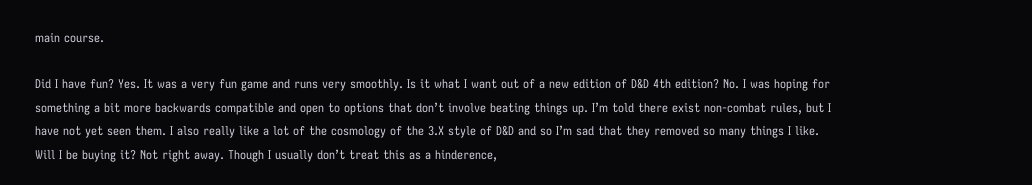main course.

Did I have fun? Yes. It was a very fun game and runs very smoothly. Is it what I want out of a new edition of D&D 4th edition? No. I was hoping for something a bit more backwards compatible and open to options that don’t involve beating things up. I’m told there exist non-combat rules, but I have not yet seen them. I also really like a lot of the cosmology of the 3.X style of D&D and so I’m sad that they removed so many things I like. Will I be buying it? Not right away. Though I usually don’t treat this as a hinderence,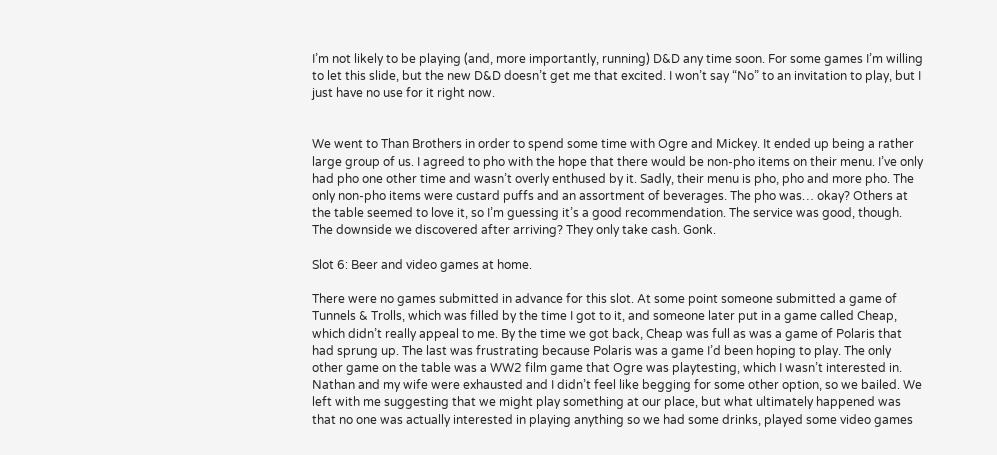I’m not likely to be playing (and, more importantly, running) D&D any time soon. For some games I’m willing to let this slide, but the new D&D doesn’t get me that excited. I won’t say “No” to an invitation to play, but I just have no use for it right now.


We went to Than Brothers in order to spend some time with Ogre and Mickey. It ended up being a rather large group of us. I agreed to pho with the hope that there would be non-pho items on their menu. I’ve only had pho one other time and wasn’t overly enthused by it. Sadly, their menu is pho, pho and more pho. The only non-pho items were custard puffs and an assortment of beverages. The pho was… okay? Others at the table seemed to love it, so I’m guessing it’s a good recommendation. The service was good, though. The downside we discovered after arriving? They only take cash. Gonk.

Slot 6: Beer and video games at home.

There were no games submitted in advance for this slot. At some point someone submitted a game of Tunnels & Trolls, which was filled by the time I got to it, and someone later put in a game called Cheap, which didn’t really appeal to me. By the time we got back, Cheap was full as was a game of Polaris that had sprung up. The last was frustrating because Polaris was a game I’d been hoping to play. The only other game on the table was a WW2 film game that Ogre was playtesting, which I wasn’t interested in. Nathan and my wife were exhausted and I didn’t feel like begging for some other option, so we bailed. We left with me suggesting that we might play something at our place, but what ultimately happened was that no one was actually interested in playing anything so we had some drinks, played some video games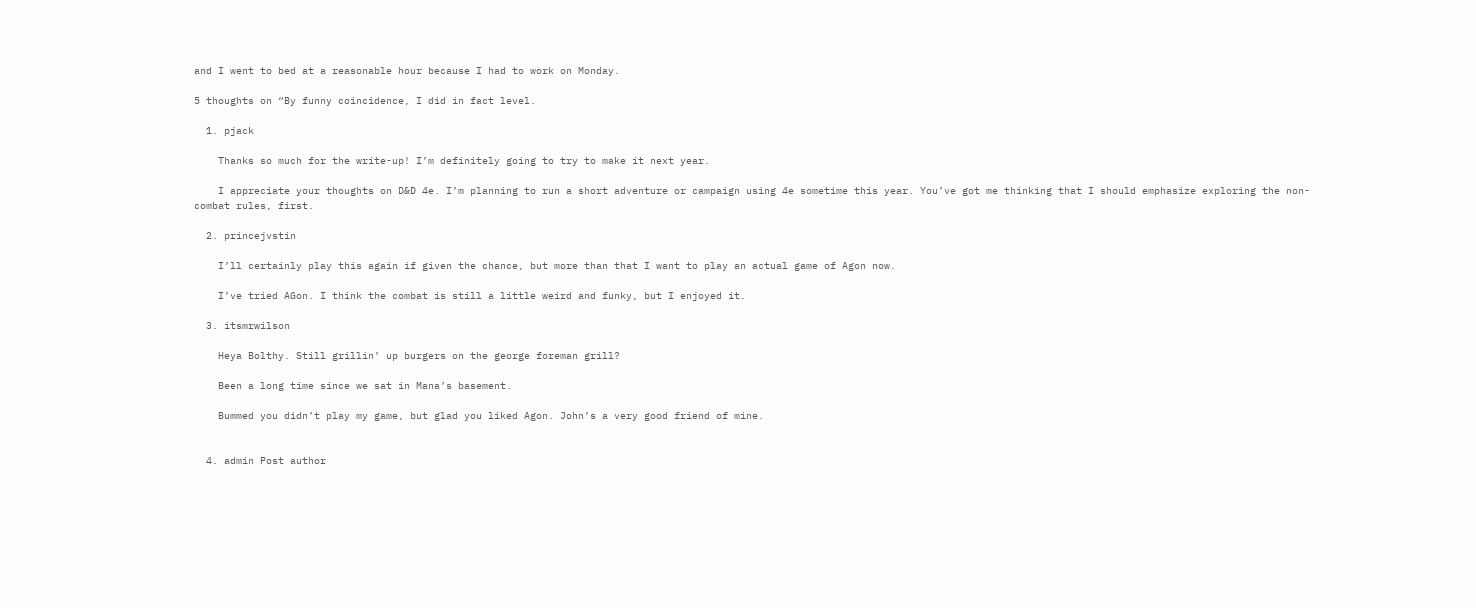and I went to bed at a reasonable hour because I had to work on Monday.

5 thoughts on “By funny coincidence, I did in fact level.

  1. pjack

    Thanks so much for the write-up! I’m definitely going to try to make it next year.

    I appreciate your thoughts on D&D 4e. I’m planning to run a short adventure or campaign using 4e sometime this year. You’ve got me thinking that I should emphasize exploring the non-combat rules, first.

  2. princejvstin

    I’ll certainly play this again if given the chance, but more than that I want to play an actual game of Agon now.

    I’ve tried AGon. I think the combat is still a little weird and funky, but I enjoyed it.

  3. itsmrwilson

    Heya Bolthy. Still grillin’ up burgers on the george foreman grill?

    Been a long time since we sat in Mana’s basement.

    Bummed you didn’t play my game, but glad you liked Agon. John’s a very good friend of mine.


  4. admin Post author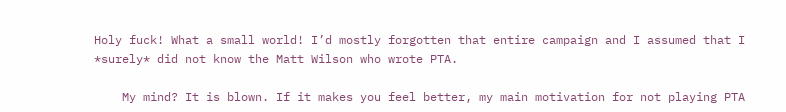Holy fuck! What a small world! I’d mostly forgotten that entire campaign and I assumed that I *surely* did not know the Matt Wilson who wrote PTA.

    My mind? It is blown. If it makes you feel better, my main motivation for not playing PTA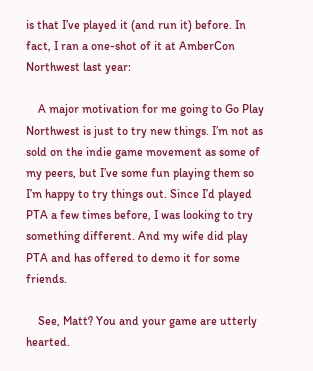is that I’ve played it (and run it) before. In fact, I ran a one-shot of it at AmberCon Northwest last year:

    A major motivation for me going to Go Play Northwest is just to try new things. I’m not as sold on the indie game movement as some of my peers, but I’ve some fun playing them so I’m happy to try things out. Since I’d played PTA a few times before, I was looking to try something different. And my wife did play PTA and has offered to demo it for some friends.

    See, Matt? You and your game are utterly hearted.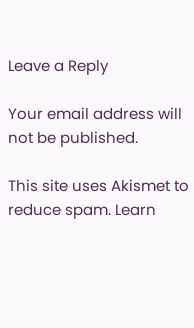Leave a Reply

Your email address will not be published.

This site uses Akismet to reduce spam. Learn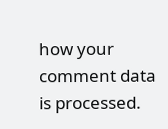how your comment data is processed.